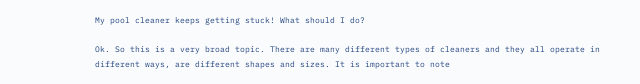My pool cleaner keeps getting stuck! What should I do?

Ok. So this is a very broad topic. There are many different types of cleaners and they all operate in different ways, are different shapes and sizes. It is important to note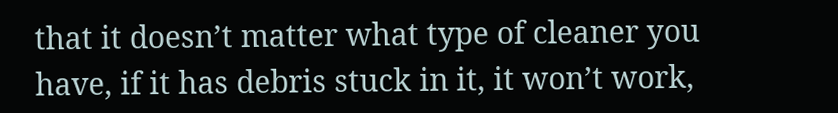that it doesn’t matter what type of cleaner you have, if it has debris stuck in it, it won’t work,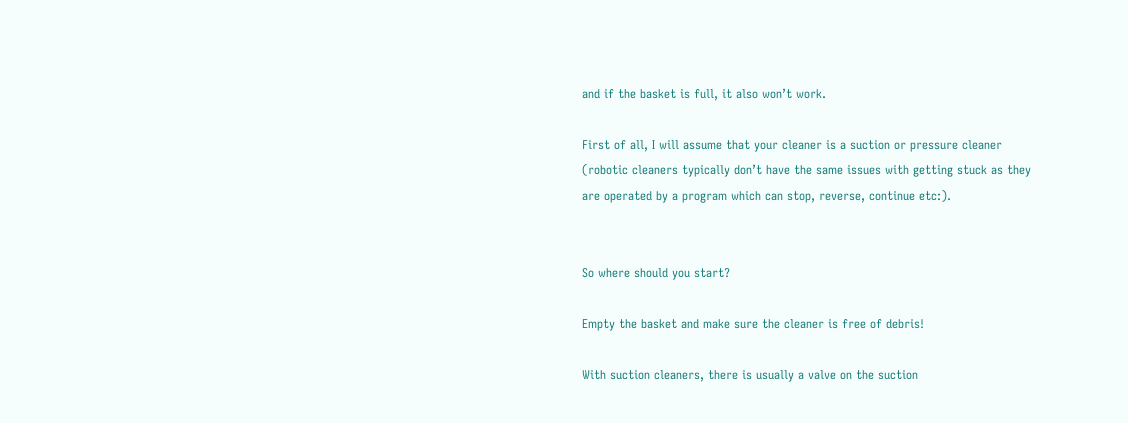and if the basket is full, it also won’t work.

First of all, I will assume that your cleaner is a suction or pressure cleaner (robotic cleaners typically don’t have the same issues with getting stuck as they are operated by a program which can stop, reverse, continue etc:).


So where should you start?

Empty the basket and make sure the cleaner is free of debris!

With suction cleaners, there is usually a valve on the suction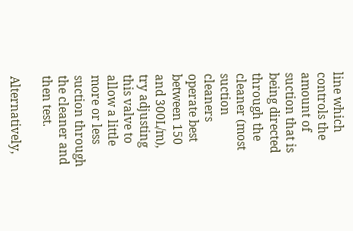line which controls the amount of suction that is being directed through the cleaner (most suction cleaners operate best between 150 and 300L/m), try adjusting this valve to allow a little more or less suction through the cleaner and then test.

Alternatively,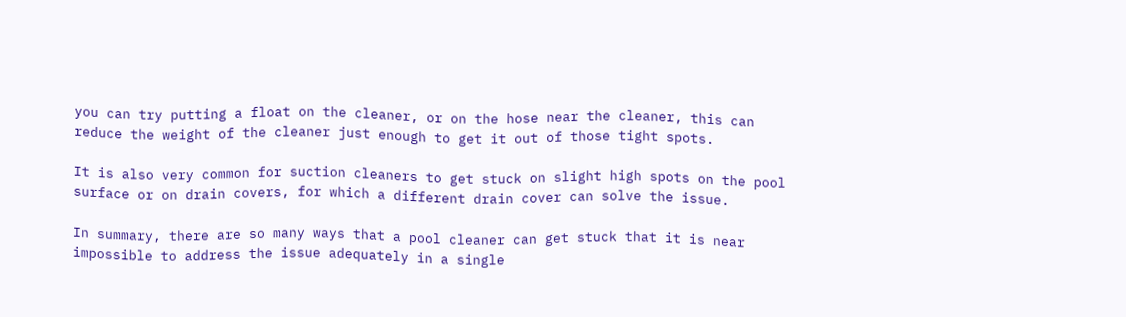you can try putting a float on the cleaner, or on the hose near the cleaner, this can reduce the weight of the cleaner just enough to get it out of those tight spots.

It is also very common for suction cleaners to get stuck on slight high spots on the pool surface or on drain covers, for which a different drain cover can solve the issue.

In summary, there are so many ways that a pool cleaner can get stuck that it is near impossible to address the issue adequately in a single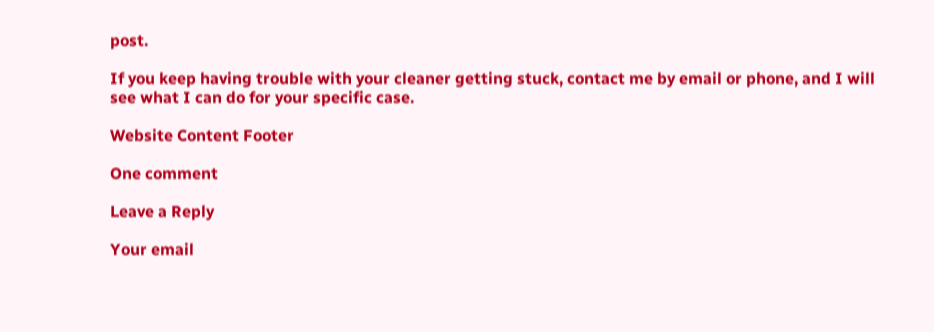post.

If you keep having trouble with your cleaner getting stuck, contact me by email or phone, and I will see what I can do for your specific case.

Website Content Footer

One comment

Leave a Reply

Your email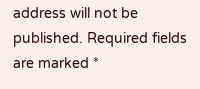address will not be published. Required fields are marked *